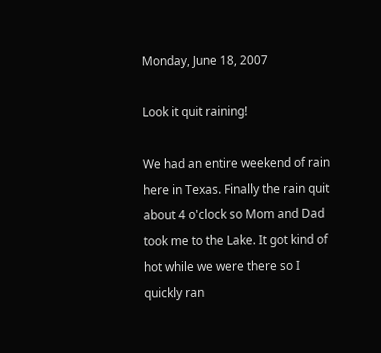Monday, June 18, 2007

Look it quit raining!

We had an entire weekend of rain here in Texas. Finally the rain quit about 4 o'clock so Mom and Dad took me to the Lake. It got kind of hot while we were there so I quickly ran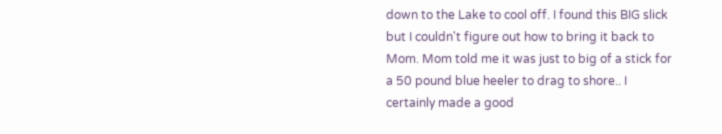down to the Lake to cool off. I found this BIG slick but I couldn't figure out how to bring it back to Mom. Mom told me it was just to big of a stick for a 50 pound blue heeler to drag to shore.. I certainly made a good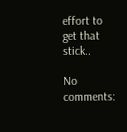effort to get that stick..

No comments: